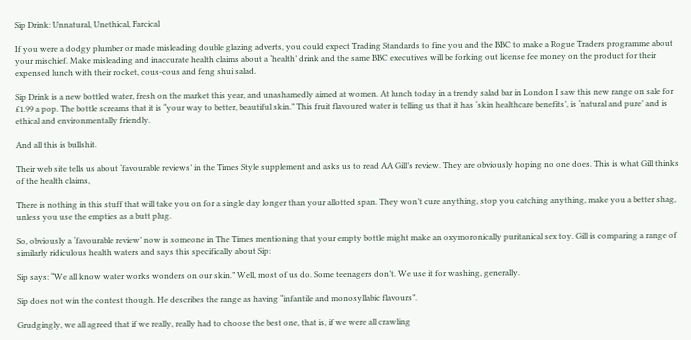Sip Drink: Unnatural, Unethical, Farcical

If you were a dodgy plumber or made misleading double glazing adverts, you could expect Trading Standards to fine you and the BBC to make a Rogue Traders programme about your mischief. Make misleading and inaccurate health claims about a ‘health’ drink and the same BBC executives will be forking out license fee money on the product for their expensed lunch with their rocket, cous-cous and feng shui salad.

Sip Drink is a new bottled water, fresh on the market this year, and unashamedly aimed at women. At lunch today in a trendy salad bar in London I saw this new range on sale for £1.99 a pop. The bottle screams that it is “your way to better, beautiful skin.” This fruit flavoured water is telling us that it has ‘skin healthcare benefits’, is ‘natural and pure’ and is ethical and environmentally friendly.

And all this is bullshit.

Their web site tells us about ‘favourable reviews’ in the Times Style supplement and asks us to read AA Gill’s review. They are obviously hoping no one does. This is what Gill thinks of the health claims,

There is nothing in this stuff that will take you on for a single day longer than your allotted span. They won’t cure anything, stop you catching anything, make you a better shag, unless you use the empties as a butt plug.

So, obviously a ‘favourable review’ now is someone in The Times mentioning that your empty bottle might make an oxymoronically puritanical sex toy. Gill is comparing a range of similarly ridiculous health waters and says this specifically about Sip:

Sip says: “We all know water works wonders on our skin.” Well, most of us do. Some teenagers don’t. We use it for washing, generally.

Sip does not win the contest though. He describes the range as having “infantile and monosyllabic flavours”.

Grudgingly, we all agreed that if we really, really had to choose the best one, that is, if we were all crawling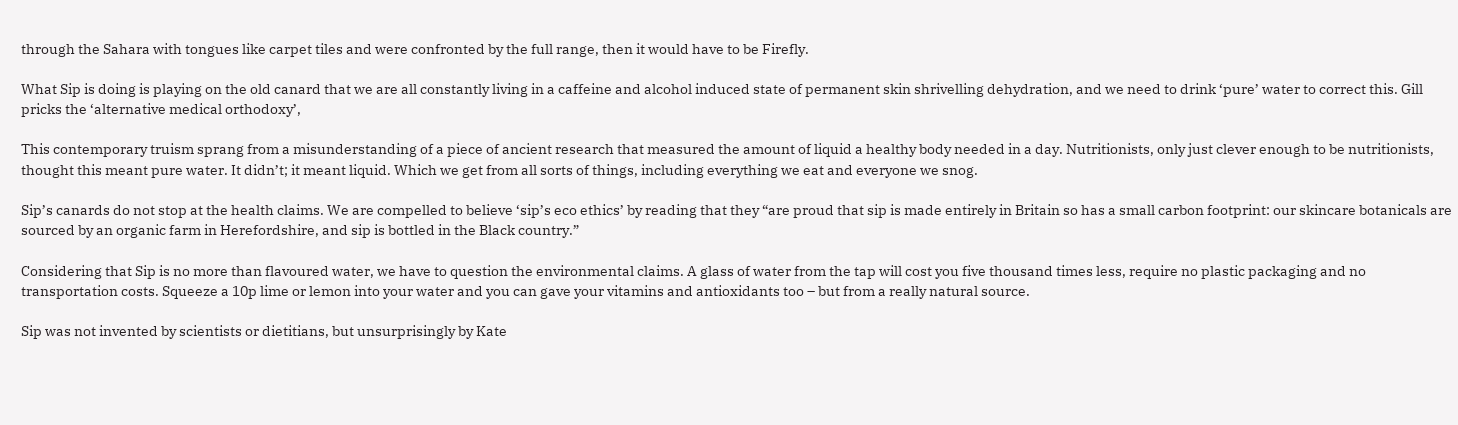through the Sahara with tongues like carpet tiles and were confronted by the full range, then it would have to be Firefly.

What Sip is doing is playing on the old canard that we are all constantly living in a caffeine and alcohol induced state of permanent skin shrivelling dehydration, and we need to drink ‘pure’ water to correct this. Gill pricks the ‘alternative medical orthodoxy’,

This contemporary truism sprang from a misunderstanding of a piece of ancient research that measured the amount of liquid a healthy body needed in a day. Nutritionists, only just clever enough to be nutritionists, thought this meant pure water. It didn’t; it meant liquid. Which we get from all sorts of things, including everything we eat and everyone we snog.

Sip’s canards do not stop at the health claims. We are compelled to believe ‘sip’s eco ethics’ by reading that they “are proud that sip is made entirely in Britain so has a small carbon footprint: our skincare botanicals are sourced by an organic farm in Herefordshire, and sip is bottled in the Black country.”

Considering that Sip is no more than flavoured water, we have to question the environmental claims. A glass of water from the tap will cost you five thousand times less, require no plastic packaging and no transportation costs. Squeeze a 10p lime or lemon into your water and you can gave your vitamins and antioxidants too – but from a really natural source.

Sip was not invented by scientists or dietitians, but unsurprisingly by Kate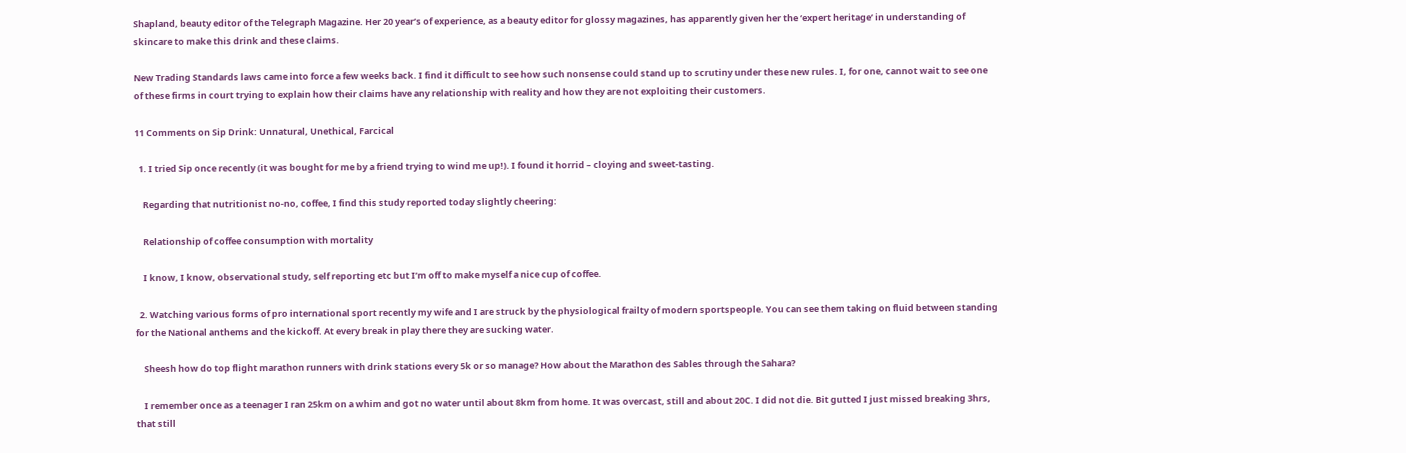Shapland, beauty editor of the Telegraph Magazine. Her 20 year’s of experience, as a beauty editor for glossy magazines, has apparently given her the ‘expert heritage’ in understanding of skincare to make this drink and these claims.

New Trading Standards laws came into force a few weeks back. I find it difficult to see how such nonsense could stand up to scrutiny under these new rules. I, for one, cannot wait to see one of these firms in court trying to explain how their claims have any relationship with reality and how they are not exploiting their customers.

11 Comments on Sip Drink: Unnatural, Unethical, Farcical

  1. I tried Sip once recently (it was bought for me by a friend trying to wind me up!). I found it horrid – cloying and sweet-tasting.

    Regarding that nutritionist no-no, coffee, I find this study reported today slightly cheering:

    Relationship of coffee consumption with mortality

    I know, I know, observational study, self reporting etc but I’m off to make myself a nice cup of coffee.

  2. Watching various forms of pro international sport recently my wife and I are struck by the physiological frailty of modern sportspeople. You can see them taking on fluid between standing for the National anthems and the kickoff. At every break in play there they are sucking water.

    Sheesh how do top flight marathon runners with drink stations every 5k or so manage? How about the Marathon des Sables through the Sahara?

    I remember once as a teenager I ran 25km on a whim and got no water until about 8km from home. It was overcast, still and about 20C. I did not die. Bit gutted I just missed breaking 3hrs, that still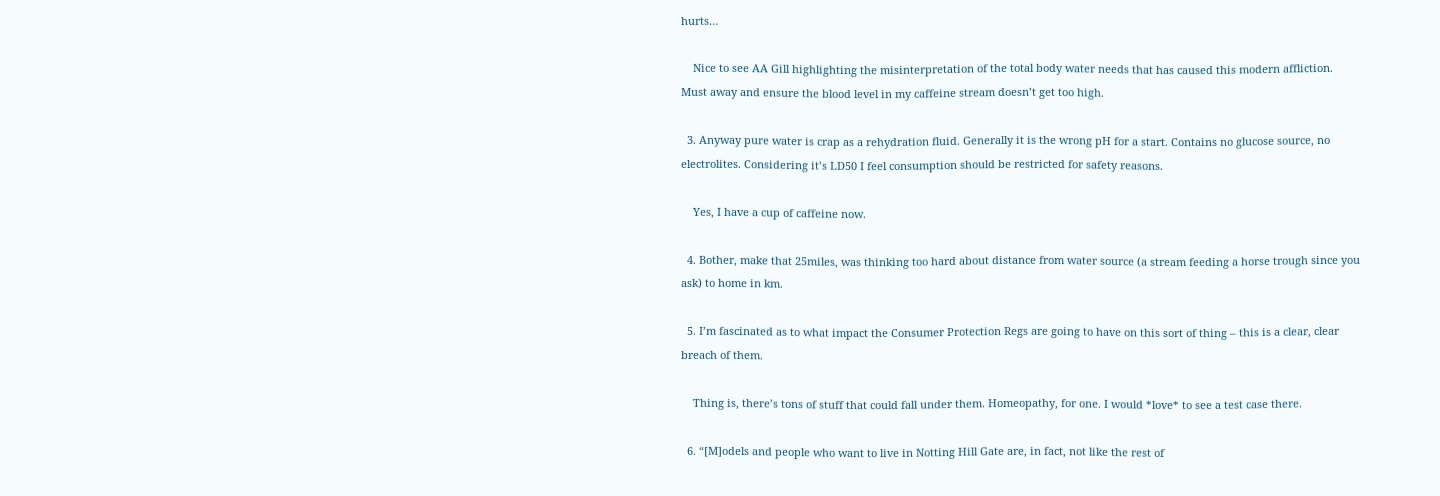hurts…

    Nice to see AA Gill highlighting the misinterpretation of the total body water needs that has caused this modern affliction. Must away and ensure the blood level in my caffeine stream doesn’t get too high.

  3. Anyway pure water is crap as a rehydration fluid. Generally it is the wrong pH for a start. Contains no glucose source, no electrolites. Considering it’s LD50 I feel consumption should be restricted for safety reasons.

    Yes, I have a cup of caffeine now.

  4. Bother, make that 25miles, was thinking too hard about distance from water source (a stream feeding a horse trough since you ask) to home in km.

  5. I’m fascinated as to what impact the Consumer Protection Regs are going to have on this sort of thing – this is a clear, clear breach of them.

    Thing is, there’s tons of stuff that could fall under them. Homeopathy, for one. I would *love* to see a test case there.

  6. “[M]odels and people who want to live in Notting Hill Gate are, in fact, not like the rest of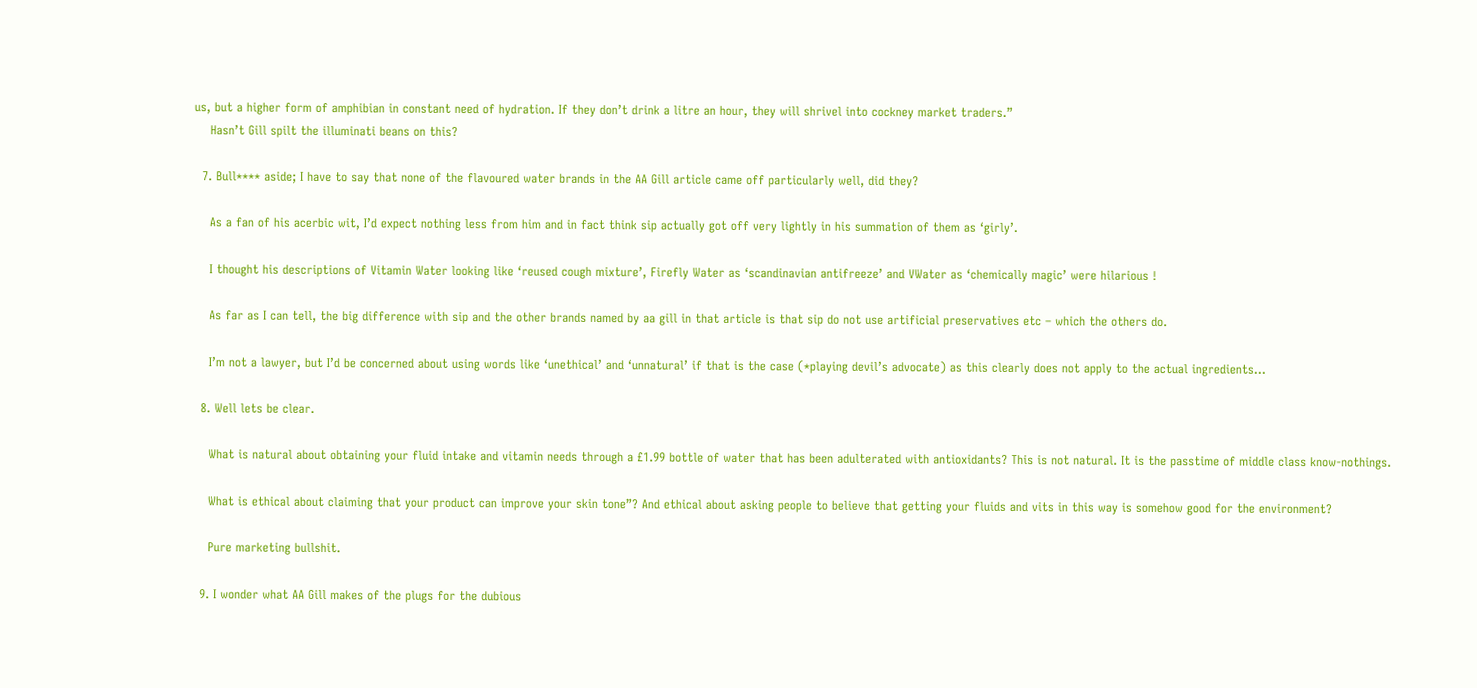us, but a higher form of amphibian in constant need of hydration. If they don’t drink a litre an hour, they will shrivel into cockney market traders.”
    Hasn’t Gill spilt the illuminati beans on this?

  7. Bull**** aside; I have to say that none of the flavoured water brands in the AA Gill article came off particularly well, did they?

    As a fan of his acerbic wit, I’d expect nothing less from him and in fact think sip actually got off very lightly in his summation of them as ‘girly’.

    I thought his descriptions of Vitamin Water looking like ‘reused cough mixture’, Firefly Water as ‘scandinavian antifreeze’ and VWater as ‘chemically magic’ were hilarious !

    As far as I can tell, the big difference with sip and the other brands named by aa gill in that article is that sip do not use artificial preservatives etc – which the others do.

    I’m not a lawyer, but I’d be concerned about using words like ‘unethical’ and ‘unnatural’ if that is the case (*playing devil’s advocate) as this clearly does not apply to the actual ingredients…

  8. Well lets be clear.

    What is natural about obtaining your fluid intake and vitamin needs through a £1.99 bottle of water that has been adulterated with antioxidants? This is not natural. It is the passtime of middle class know-nothings.

    What is ethical about claiming that your product can improve your skin tone”? And ethical about asking people to believe that getting your fluids and vits in this way is somehow good for the environment?

    Pure marketing bullshit.

  9. I wonder what AA Gill makes of the plugs for the dubious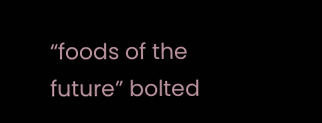“foods of the future” bolted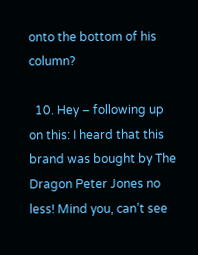onto the bottom of his column?

  10. Hey – following up on this: I heard that this brand was bought by The Dragon Peter Jones no less! Mind you, can’t see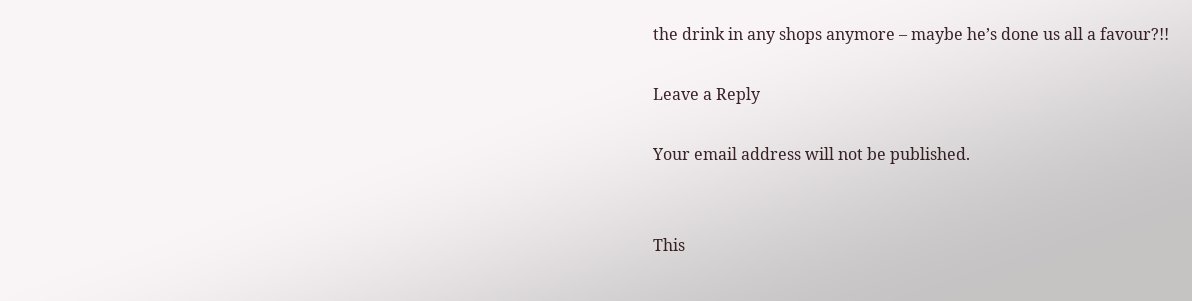the drink in any shops anymore – maybe he’s done us all a favour?!!

Leave a Reply

Your email address will not be published.


This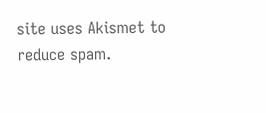site uses Akismet to reduce spam.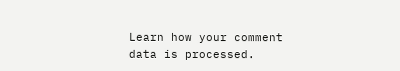Learn how your comment data is processed.